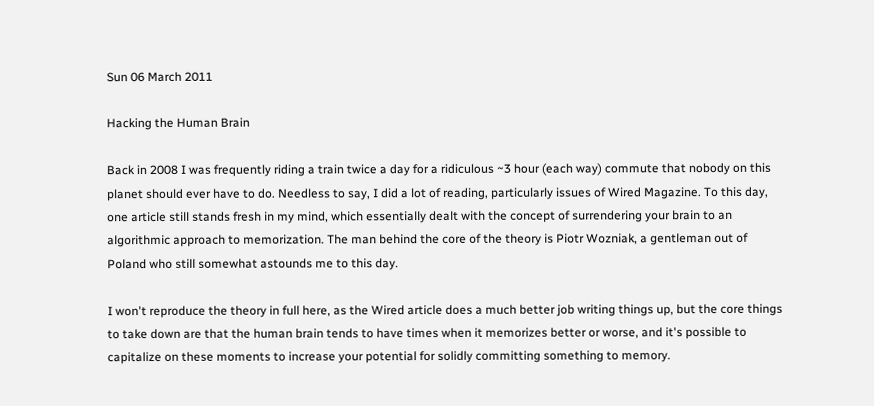Sun 06 March 2011

Hacking the Human Brain

Back in 2008 I was frequently riding a train twice a day for a ridiculous ~3 hour (each way) commute that nobody on this planet should ever have to do. Needless to say, I did a lot of reading, particularly issues of Wired Magazine. To this day, one article still stands fresh in my mind, which essentially dealt with the concept of surrendering your brain to an algorithmic approach to memorization. The man behind the core of the theory is Piotr Wozniak, a gentleman out of Poland who still somewhat astounds me to this day.

I won't reproduce the theory in full here, as the Wired article does a much better job writing things up, but the core things to take down are that the human brain tends to have times when it memorizes better or worse, and it's possible to capitalize on these moments to increase your potential for solidly committing something to memory.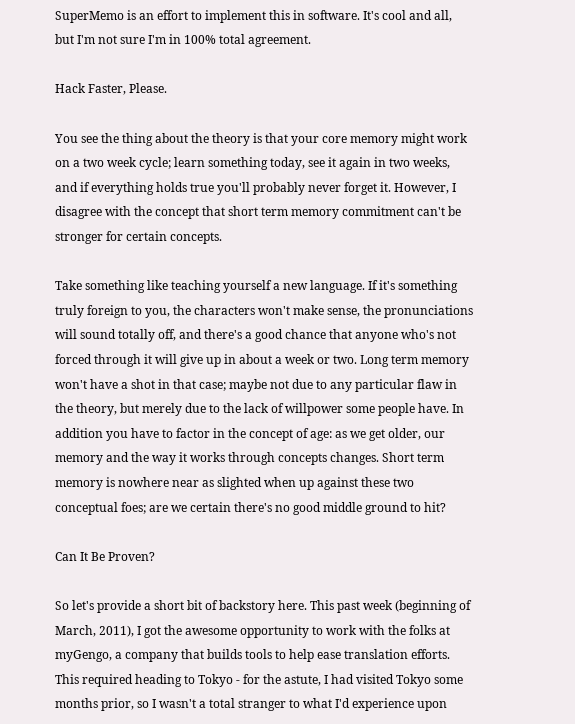SuperMemo is an effort to implement this in software. It's cool and all, but I'm not sure I'm in 100% total agreement.

Hack Faster, Please.

You see the thing about the theory is that your core memory might work on a two week cycle; learn something today, see it again in two weeks, and if everything holds true you'll probably never forget it. However, I disagree with the concept that short term memory commitment can't be stronger for certain concepts.

Take something like teaching yourself a new language. If it's something truly foreign to you, the characters won't make sense, the pronunciations will sound totally off, and there's a good chance that anyone who's not forced through it will give up in about a week or two. Long term memory won't have a shot in that case; maybe not due to any particular flaw in the theory, but merely due to the lack of willpower some people have. In addition you have to factor in the concept of age: as we get older, our memory and the way it works through concepts changes. Short term memory is nowhere near as slighted when up against these two conceptual foes; are we certain there's no good middle ground to hit?

Can It Be Proven?

So let's provide a short bit of backstory here. This past week (beginning of March, 2011), I got the awesome opportunity to work with the folks at myGengo, a company that builds tools to help ease translation efforts. This required heading to Tokyo - for the astute, I had visited Tokyo some months prior, so I wasn't a total stranger to what I'd experience upon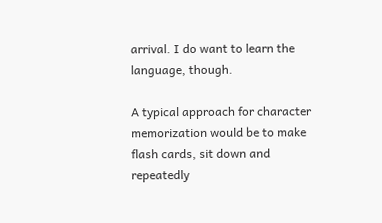arrival. I do want to learn the language, though.

A typical approach for character memorization would be to make flash cards, sit down and repeatedly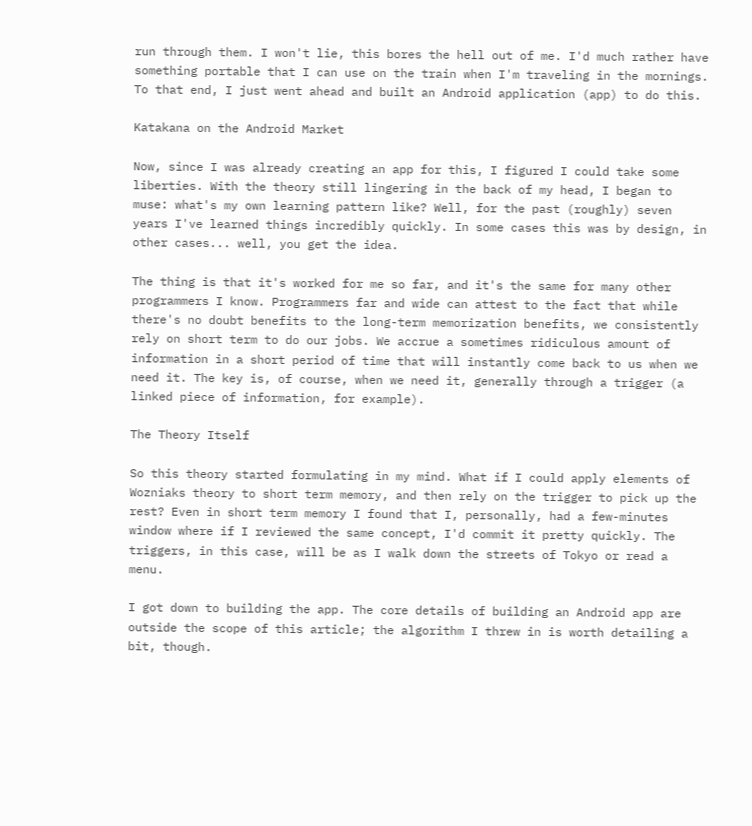run through them. I won't lie, this bores the hell out of me. I'd much rather have something portable that I can use on the train when I'm traveling in the mornings. To that end, I just went ahead and built an Android application (app) to do this.

Katakana on the Android Market

Now, since I was already creating an app for this, I figured I could take some liberties. With the theory still lingering in the back of my head, I began to muse: what's my own learning pattern like? Well, for the past (roughly) seven years I've learned things incredibly quickly. In some cases this was by design, in other cases... well, you get the idea.

The thing is that it's worked for me so far, and it's the same for many other programmers I know. Programmers far and wide can attest to the fact that while there's no doubt benefits to the long-term memorization benefits, we consistently rely on short term to do our jobs. We accrue a sometimes ridiculous amount of information in a short period of time that will instantly come back to us when we need it. The key is, of course, when we need it, generally through a trigger (a linked piece of information, for example).

The Theory Itself

So this theory started formulating in my mind. What if I could apply elements of Wozniaks theory to short term memory, and then rely on the trigger to pick up the rest? Even in short term memory I found that I, personally, had a few-minutes window where if I reviewed the same concept, I'd commit it pretty quickly. The triggers, in this case, will be as I walk down the streets of Tokyo or read a menu.

I got down to building the app. The core details of building an Android app are outside the scope of this article; the algorithm I threw in is worth detailing a bit, though.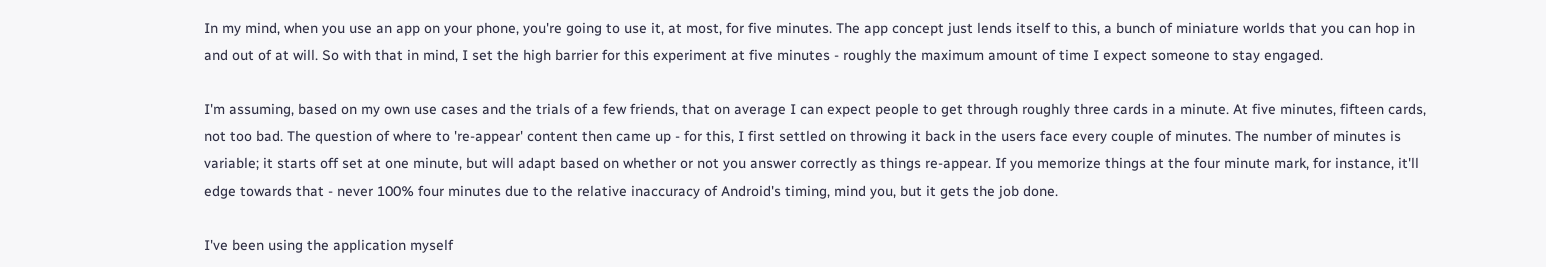In my mind, when you use an app on your phone, you're going to use it, at most, for five minutes. The app concept just lends itself to this, a bunch of miniature worlds that you can hop in and out of at will. So with that in mind, I set the high barrier for this experiment at five minutes - roughly the maximum amount of time I expect someone to stay engaged.

I'm assuming, based on my own use cases and the trials of a few friends, that on average I can expect people to get through roughly three cards in a minute. At five minutes, fifteen cards, not too bad. The question of where to 're-appear' content then came up - for this, I first settled on throwing it back in the users face every couple of minutes. The number of minutes is variable; it starts off set at one minute, but will adapt based on whether or not you answer correctly as things re-appear. If you memorize things at the four minute mark, for instance, it'll edge towards that - never 100% four minutes due to the relative inaccuracy of Android's timing, mind you, but it gets the job done.

I've been using the application myself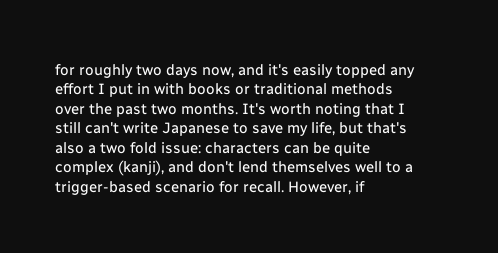for roughly two days now, and it's easily topped any effort I put in with books or traditional methods over the past two months. It's worth noting that I still can't write Japanese to save my life, but that's also a two fold issue: characters can be quite complex (kanji), and don't lend themselves well to a trigger-based scenario for recall. However, if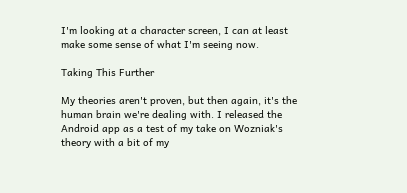I'm looking at a character screen, I can at least make some sense of what I'm seeing now.

Taking This Further

My theories aren't proven, but then again, it's the human brain we're dealing with. I released the Android app as a test of my take on Wozniak's theory with a bit of my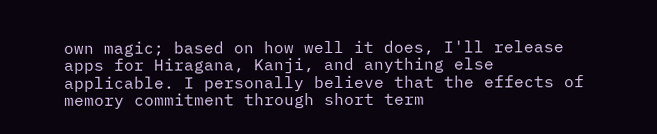own magic; based on how well it does, I'll release apps for Hiragana, Kanji, and anything else applicable. I personally believe that the effects of memory commitment through short term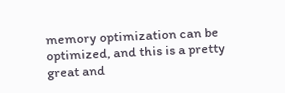memory optimization can be optimized, and this is a pretty great and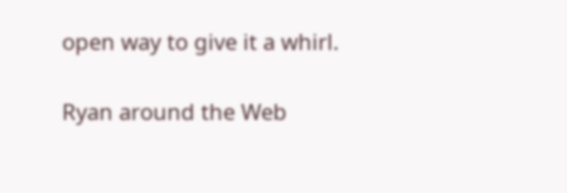open way to give it a whirl.

Ryan around the Web